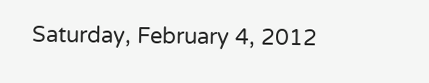Saturday, February 4, 2012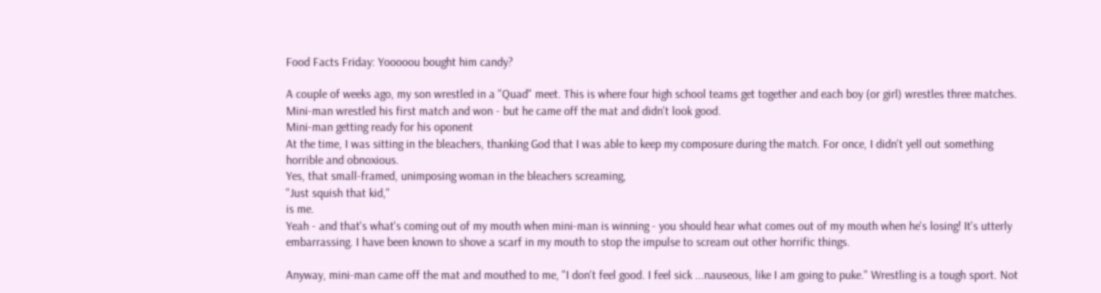Food Facts Friday: Yooooou bought him candy?

A couple of weeks ago, my son wrestled in a "Quad" meet. This is where four high school teams get together and each boy (or girl) wrestles three matches. Mini-man wrestled his first match and won - but he came off the mat and didn't look good.
Mini-man getting ready for his oponent
At the time, I was sitting in the bleachers, thanking God that I was able to keep my composure during the match. For once, I didn't yell out something horrible and obnoxious.
Yes, that small-framed, unimposing woman in the bleachers screaming,
"Just squish that kid,"
is me.
Yeah - and that's what's coming out of my mouth when mini-man is winning - you should hear what comes out of my mouth when he's losing! It's utterly embarrassing. I have been known to shove a scarf in my mouth to stop the impulse to scream out other horrific things.

Anyway, mini-man came off the mat and mouthed to me, "I don't feel good. I feel sick ...nauseous, like I am going to puke." Wrestling is a tough sport. Not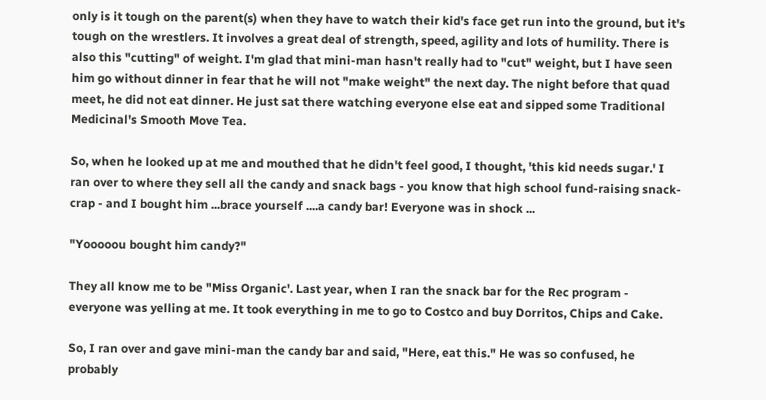only is it tough on the parent(s) when they have to watch their kid's face get run into the ground, but it's tough on the wrestlers. It involves a great deal of strength, speed, agility and lots of humility. There is also this "cutting" of weight. I'm glad that mini-man hasn't really had to "cut" weight, but I have seen him go without dinner in fear that he will not "make weight" the next day. The night before that quad meet, he did not eat dinner. He just sat there watching everyone else eat and sipped some Traditional Medicinal's Smooth Move Tea.

So, when he looked up at me and mouthed that he didn't feel good, I thought, 'this kid needs sugar.' I ran over to where they sell all the candy and snack bags - you know that high school fund-raising snack-crap - and I bought him ...brace yourself ....a candy bar! Everyone was in shock ...

"Yooooou bought him candy?"

They all know me to be "Miss Organic'. Last year, when I ran the snack bar for the Rec program - everyone was yelling at me. It took everything in me to go to Costco and buy Dorritos, Chips and Cake.

So, I ran over and gave mini-man the candy bar and said, "Here, eat this." He was so confused, he probably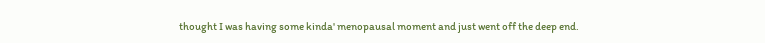thought I was having some kinda' menopausal moment and just went off the deep end.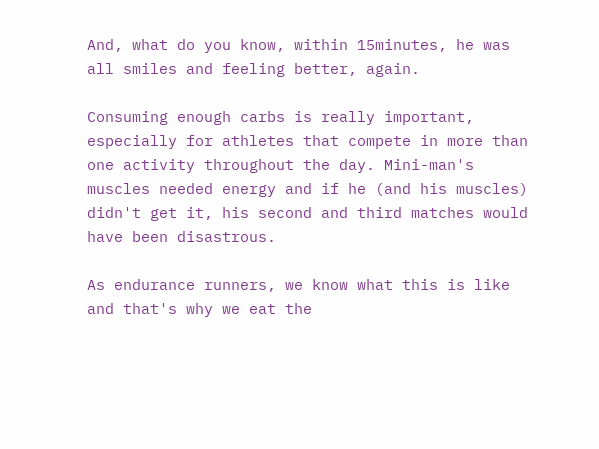And, what do you know, within 15minutes, he was all smiles and feeling better, again.

Consuming enough carbs is really important, especially for athletes that compete in more than one activity throughout the day. Mini-man's muscles needed energy and if he (and his muscles) didn't get it, his second and third matches would have been disastrous.

As endurance runners, we know what this is like and that's why we eat the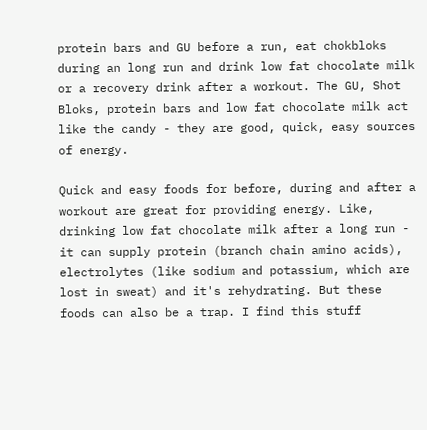protein bars and GU before a run, eat chokbloks during an long run and drink low fat chocolate milk or a recovery drink after a workout. The GU, Shot Bloks, protein bars and low fat chocolate milk act like the candy - they are good, quick, easy sources of energy.

Quick and easy foods for before, during and after a workout are great for providing energy. Like, drinking low fat chocolate milk after a long run - it can supply protein (branch chain amino acids), electrolytes (like sodium and potassium, which are lost in sweat) and it's rehydrating. But these foods can also be a trap. I find this stuff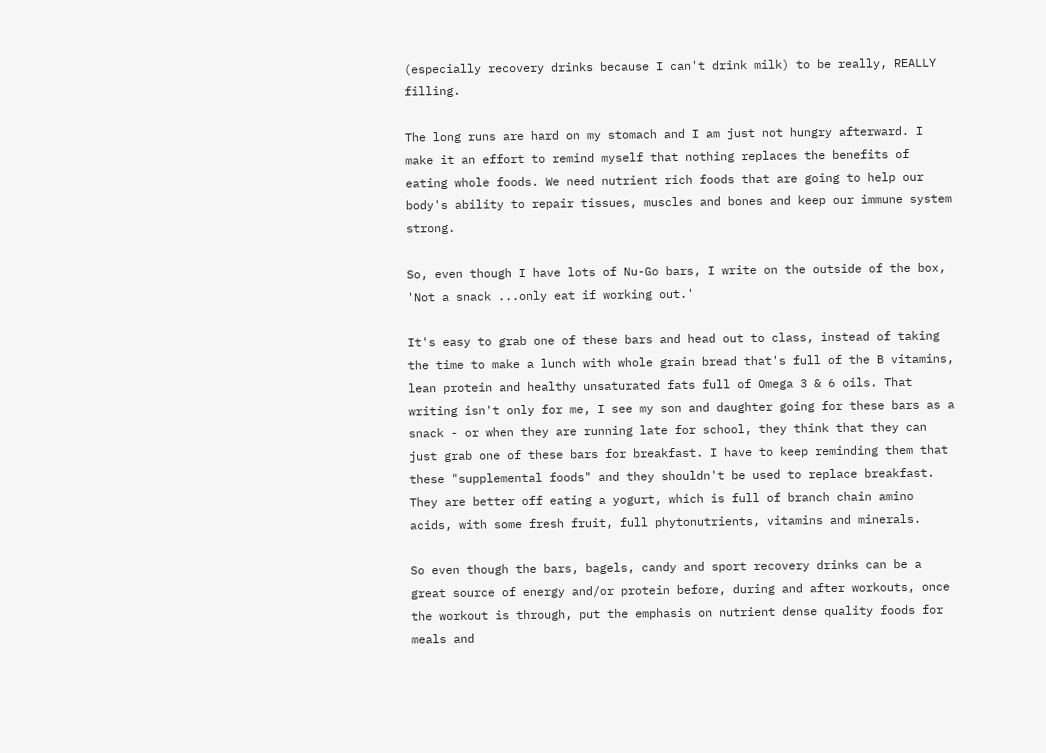(especially recovery drinks because I can't drink milk) to be really, REALLY filling.

The long runs are hard on my stomach and I am just not hungry afterward. I make it an effort to remind myself that nothing replaces the benefits of eating whole foods. We need nutrient rich foods that are going to help our body's ability to repair tissues, muscles and bones and keep our immune system strong.

So, even though I have lots of Nu-Go bars, I write on the outside of the box, 'Not a snack ...only eat if working out.'

It's easy to grab one of these bars and head out to class, instead of taking the time to make a lunch with whole grain bread that's full of the B vitamins, lean protein and healthy unsaturated fats full of Omega 3 & 6 oils. That writing isn't only for me, I see my son and daughter going for these bars as a snack - or when they are running late for school, they think that they can just grab one of these bars for breakfast. I have to keep reminding them that these "supplemental foods" and they shouldn't be used to replace breakfast. They are better off eating a yogurt, which is full of branch chain amino acids, with some fresh fruit, full phytonutrients, vitamins and minerals.

So even though the bars, bagels, candy and sport recovery drinks can be a great source of energy and/or protein before, during and after workouts, once the workout is through, put the emphasis on nutrient dense quality foods for meals and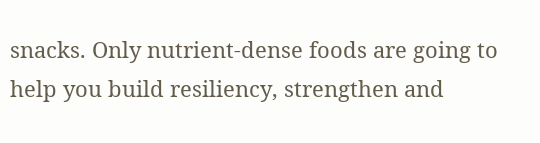snacks. Only nutrient-dense foods are going to help you build resiliency, strengthen and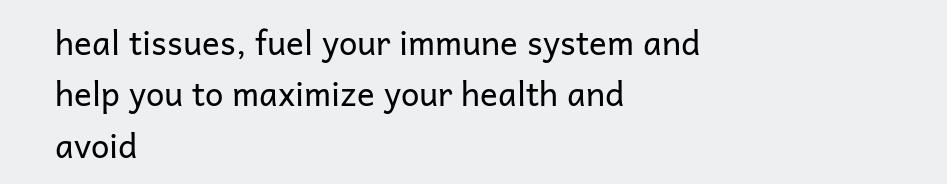heal tissues, fuel your immune system and help you to maximize your health and avoid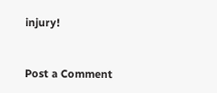injury!


Post a Comment